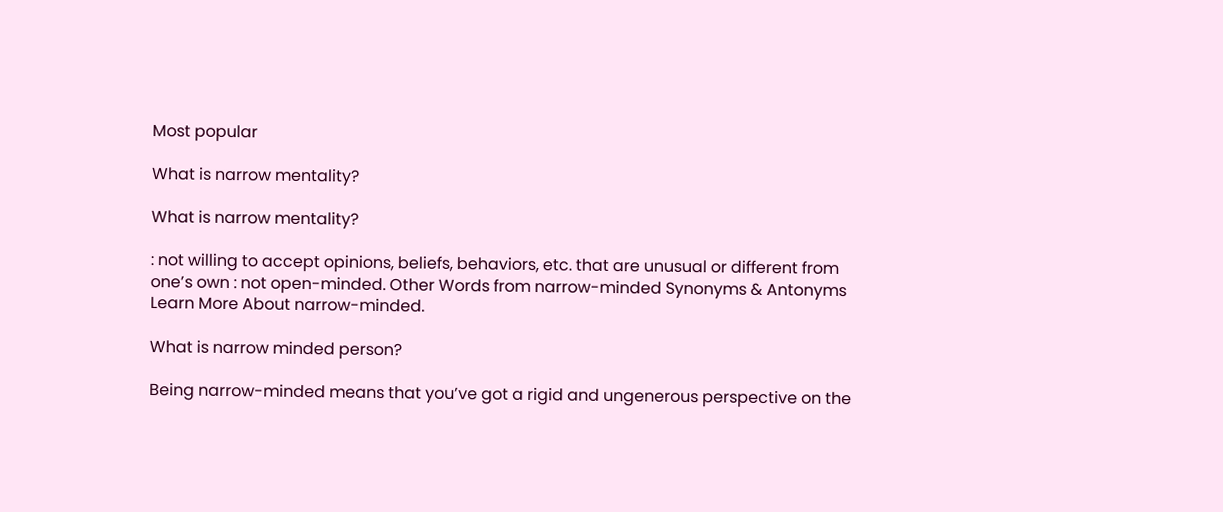Most popular

What is narrow mentality?

What is narrow mentality?

: not willing to accept opinions, beliefs, behaviors, etc. that are unusual or different from one’s own : not open-minded. Other Words from narrow-minded Synonyms & Antonyms Learn More About narrow-minded.

What is narrow minded person?

Being narrow-minded means that you’ve got a rigid and ungenerous perspective on the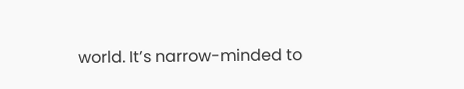world. It’s narrow-minded to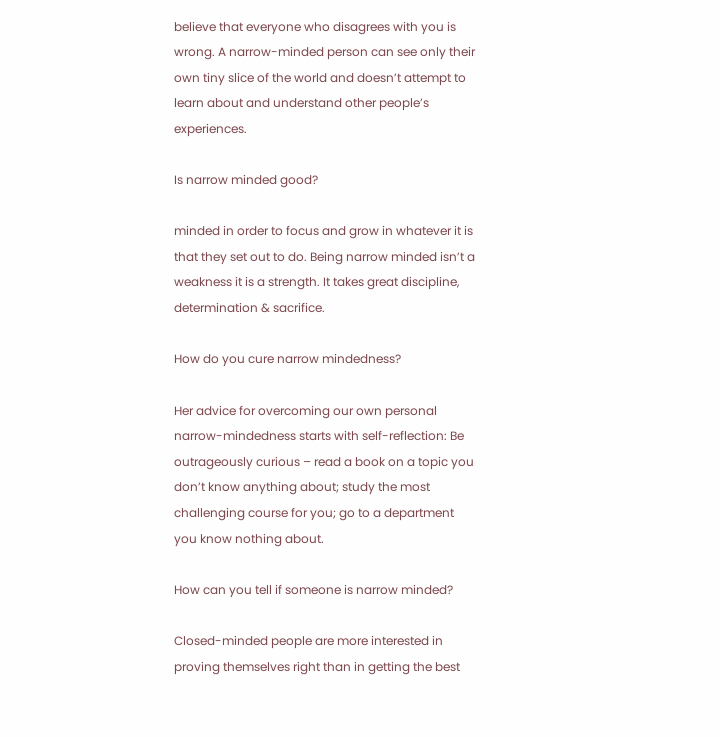believe that everyone who disagrees with you is wrong. A narrow-minded person can see only their own tiny slice of the world and doesn’t attempt to learn about and understand other people’s experiences.

Is narrow minded good?

minded in order to focus and grow in whatever it is that they set out to do. Being narrow minded isn’t a weakness it is a strength. It takes great discipline, determination & sacrifice.

How do you cure narrow mindedness?

Her advice for overcoming our own personal narrow-mindedness starts with self-reflection: Be outrageously curious – read a book on a topic you don’t know anything about; study the most challenging course for you; go to a department you know nothing about.

How can you tell if someone is narrow minded?

Closed-minded people are more interested in proving themselves right than in getting the best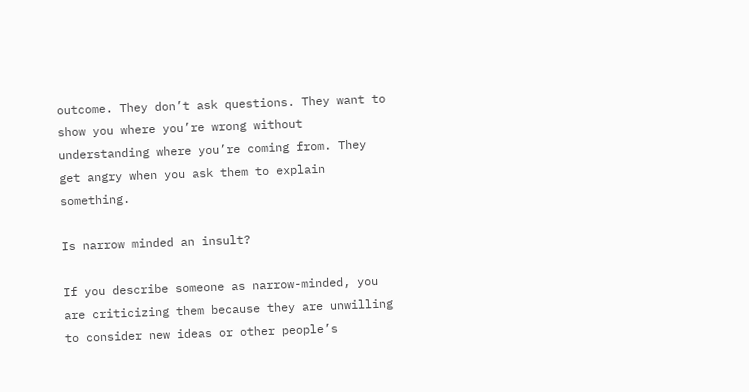outcome. They don’t ask questions. They want to show you where you’re wrong without understanding where you’re coming from. They get angry when you ask them to explain something.

Is narrow minded an insult?

If you describe someone as narrow-minded, you are criticizing them because they are unwilling to consider new ideas or other people’s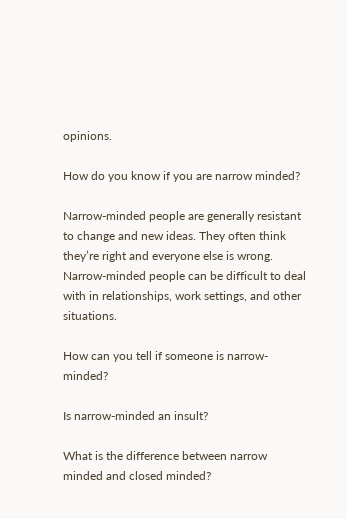opinions.

How do you know if you are narrow minded?

Narrow-minded people are generally resistant to change and new ideas. They often think they’re right and everyone else is wrong. Narrow-minded people can be difficult to deal with in relationships, work settings, and other situations.

How can you tell if someone is narrow-minded?

Is narrow-minded an insult?

What is the difference between narrow minded and closed minded?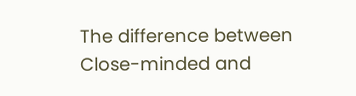The difference between Close-minded and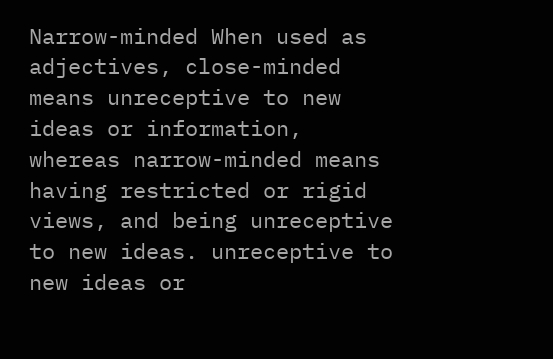Narrow-minded When used as adjectives, close-minded means unreceptive to new ideas or information, whereas narrow-minded means having restricted or rigid views, and being unreceptive to new ideas. unreceptive to new ideas or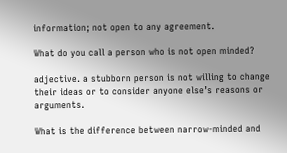information; not open to any agreement.

What do you call a person who is not open minded?

adjective. a stubborn person is not willing to change their ideas or to consider anyone else’s reasons or arguments.

What is the difference between narrow-minded and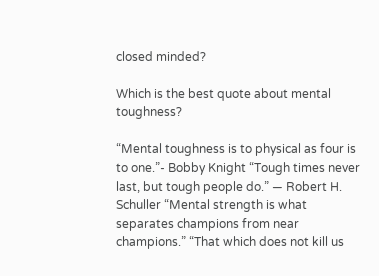closed minded?

Which is the best quote about mental toughness?

“Mental toughness is to physical as four is to one.”- Bobby Knight “Tough times never last, but tough people do.” — Robert H. Schuller “Mental strength is what separates champions from near champions.” “That which does not kill us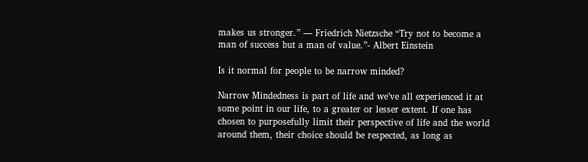makes us stronger.” — Friedrich Nietzsche “Try not to become a man of success but a man of value.”- Albert Einstein

Is it normal for people to be narrow minded?

Narrow Mindedness is part of life and we’ve all experienced it at some point in our life, to a greater or lesser extent. If one has chosen to purposefully limit their perspective of life and the world around them, their choice should be respected, as long as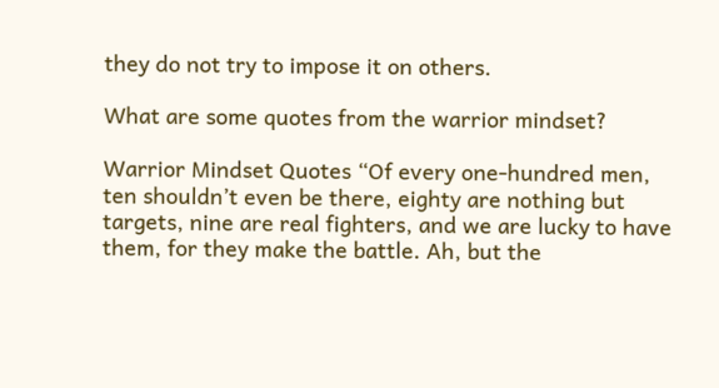they do not try to impose it on others.

What are some quotes from the warrior mindset?

Warrior Mindset Quotes “Of every one-hundred men, ten shouldn’t even be there, eighty are nothing but targets, nine are real fighters, and we are lucky to have them, for they make the battle. Ah, but the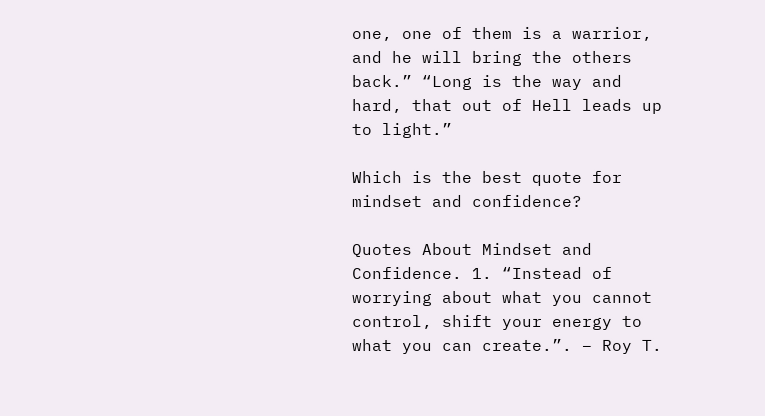one, one of them is a warrior, and he will bring the others back.” “Long is the way and hard, that out of Hell leads up to light.”

Which is the best quote for mindset and confidence?

Quotes About Mindset and Confidence. 1. “Instead of worrying about what you cannot control, shift your energy to what you can create.”. – Roy T.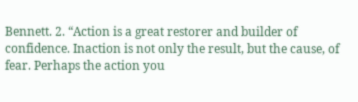Bennett. 2. “Action is a great restorer and builder of confidence. Inaction is not only the result, but the cause, of fear. Perhaps the action you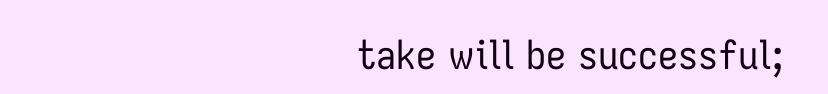take will be successful;